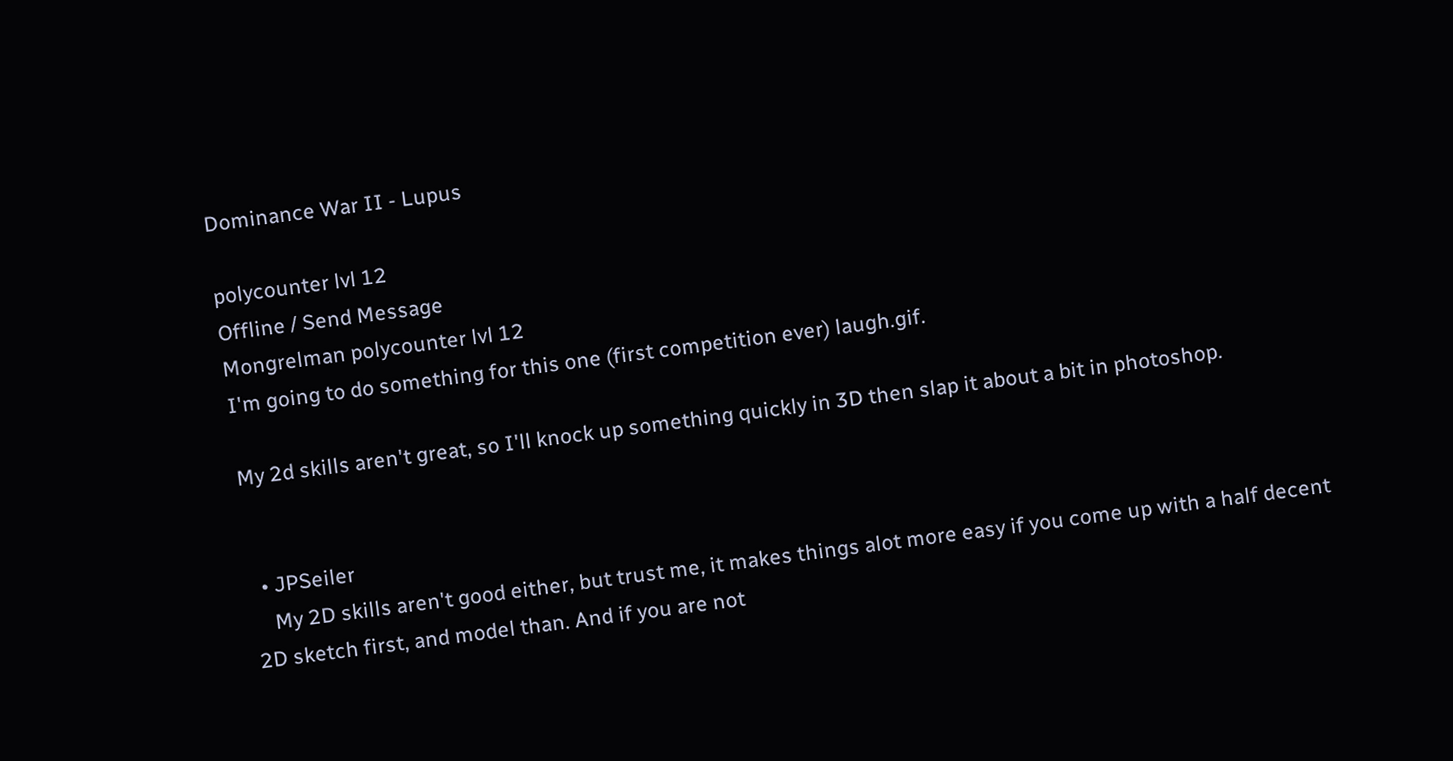Dominance War II - Lupus

polycounter lvl 12
Offline / Send Message
Mongrelman polycounter lvl 12
I'm going to do something for this one (first competition ever) laugh.gif.

My 2d skills aren't great, so I'll knock up something quickly in 3D then slap it about a bit in photoshop.


  • JPSeiler
    My 2D skills aren't good either, but trust me, it makes things alot more easy if you come up with a half decent 2D sketch first, and model than. And if you are not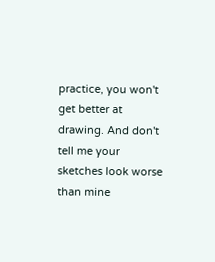practice, you won't get better at drawing. And don't tell me your sketches look worse than mine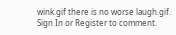wink.gif there is no worse laugh.gif.
Sign In or Register to comment.